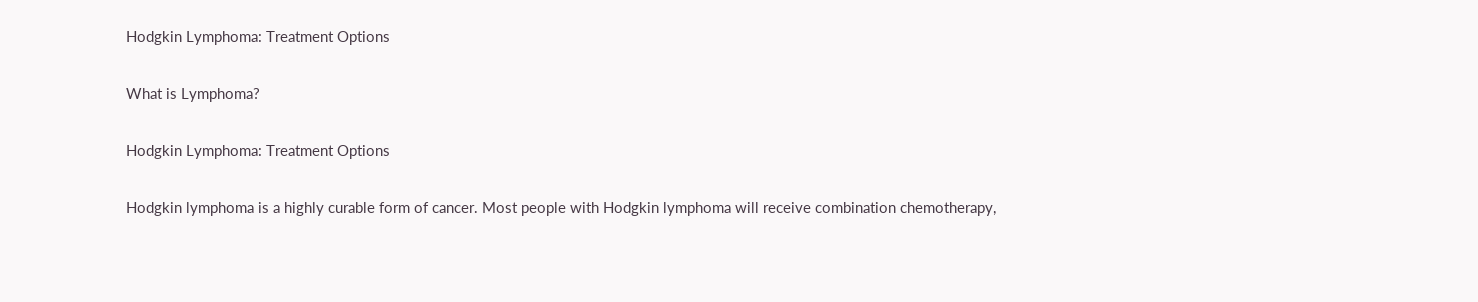Hodgkin Lymphoma: Treatment Options

What is Lymphoma?

Hodgkin Lymphoma: Treatment Options

Hodgkin lymphoma is a highly curable form of cancer. Most people with Hodgkin lymphoma will receive combination chemotherapy,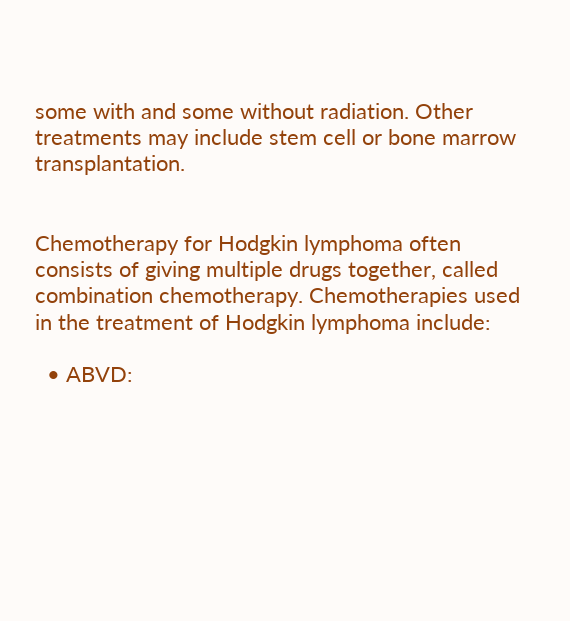some with and some without radiation. Other treatments may include stem cell or bone marrow transplantation.


Chemotherapy for Hodgkin lymphoma often consists of giving multiple drugs together, called combination chemotherapy. Chemotherapies used in the treatment of Hodgkin lymphoma include:

  • ABVD: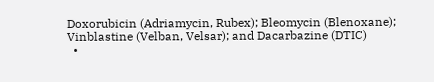Doxorubicin (Adriamycin, Rubex); Bleomycin (Blenoxane); Vinblastine (Velban, Velsar); and Dacarbazine (DTIC)
  •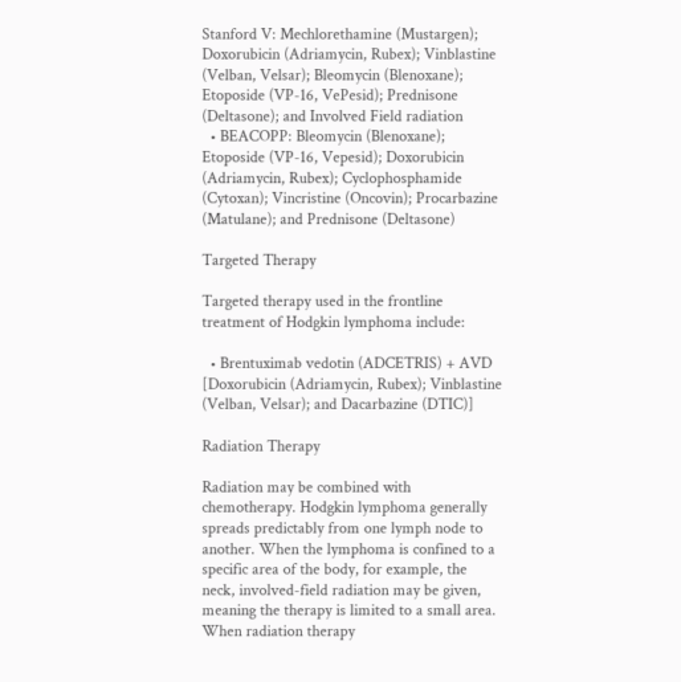Stanford V: Mechlorethamine (Mustargen); Doxorubicin (Adriamycin, Rubex); Vinblastine (Velban, Velsar); Bleomycin (Blenoxane); Etoposide (VP-16, VePesid); Prednisone (Deltasone); and Involved Field radiation
  • BEACOPP: Bleomycin (Blenoxane); Etoposide (VP-16, Vepesid); Doxorubicin (Adriamycin, Rubex); Cyclophosphamide (Cytoxan); Vincristine (Oncovin); Procarbazine (Matulane); and Prednisone (Deltasone)

Targeted Therapy

Targeted therapy used in the frontline treatment of Hodgkin lymphoma include:

  • Brentuximab vedotin (ADCETRIS) + AVD [Doxorubicin (Adriamycin, Rubex); Vinblastine (Velban, Velsar); and Dacarbazine (DTIC)]

Radiation Therapy

Radiation may be combined with chemotherapy. Hodgkin lymphoma generally spreads predictably from one lymph node to another. When the lymphoma is confined to a specific area of the body, for example, the neck, involved-field radiation may be given, meaning the therapy is limited to a small area. When radiation therapy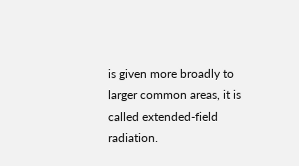is given more broadly to larger common areas, it is called extended-field radiation.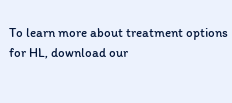To learn more about treatment options for HL, download our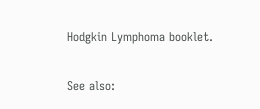Hodgkin Lymphoma booklet.

See also: